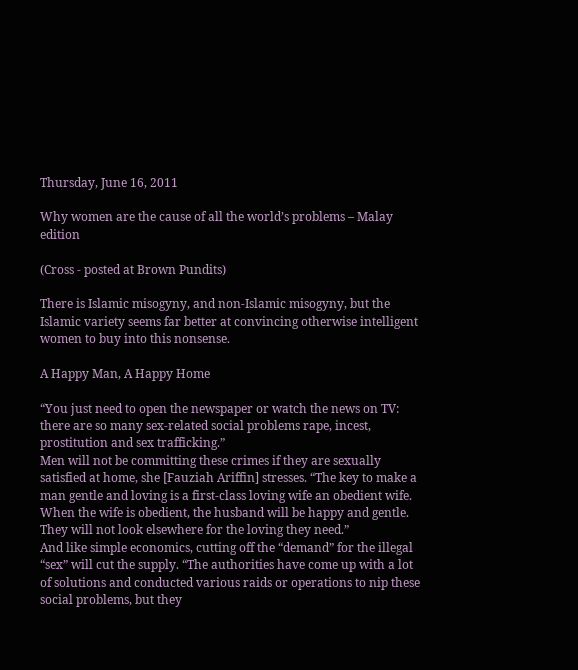Thursday, June 16, 2011

Why women are the cause of all the world’s problems – Malay edition

(Cross - posted at Brown Pundits)

There is Islamic misogyny, and non-Islamic misogyny, but the Islamic variety seems far better at convincing otherwise intelligent women to buy into this nonsense.

A Happy Man, A Happy Home

“You just need to open the newspaper or watch the news on TV: there are so many sex-related social problems rape, incest, prostitution and sex trafficking.”
Men will not be committing these crimes if they are sexually satisfied at home, she [Fauziah Ariffin] stresses. “The key to make a man gentle and loving is a first-class loving wife an obedient wife. When the wife is obedient, the husband will be happy and gentle. They will not look elsewhere for the loving they need.”
And like simple economics, cutting off the “demand” for the illegal “sex” will cut the supply. “The authorities have come up with a lot of solutions and conducted various raids or operations to nip these social problems, but they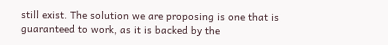still exist. The solution we are proposing is one that is guaranteed to work, as it is backed by the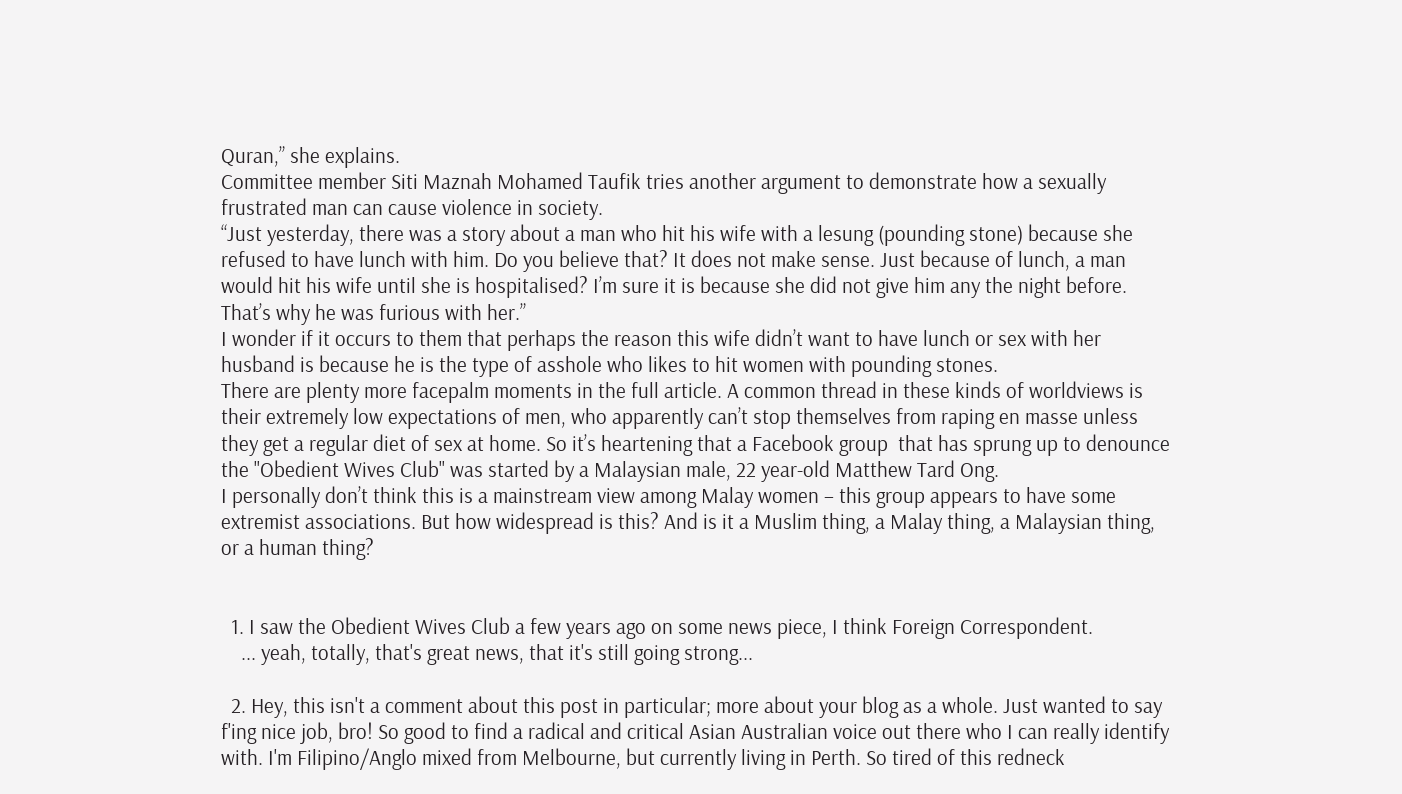Quran,” she explains.
Committee member Siti Maznah Mohamed Taufik tries another argument to demonstrate how a sexually frustrated man can cause violence in society.
“Just yesterday, there was a story about a man who hit his wife with a lesung (pounding stone) because she refused to have lunch with him. Do you believe that? It does not make sense. Just because of lunch, a man would hit his wife until she is hospitalised? I’m sure it is because she did not give him any the night before. That’s why he was furious with her.”
I wonder if it occurs to them that perhaps the reason this wife didn’t want to have lunch or sex with her husband is because he is the type of asshole who likes to hit women with pounding stones.
There are plenty more facepalm moments in the full article. A common thread in these kinds of worldviews is their extremely low expectations of men, who apparently can’t stop themselves from raping en masse unless they get a regular diet of sex at home. So it’s heartening that a Facebook group  that has sprung up to denounce the "Obedient Wives Club" was started by a Malaysian male, 22 year-old Matthew Tard Ong.
I personally don’t think this is a mainstream view among Malay women – this group appears to have some extremist associations. But how widespread is this? And is it a Muslim thing, a Malay thing, a Malaysian thing, or a human thing?


  1. I saw the Obedient Wives Club a few years ago on some news piece, I think Foreign Correspondent.
    ... yeah, totally, that's great news, that it's still going strong...

  2. Hey, this isn't a comment about this post in particular; more about your blog as a whole. Just wanted to say f'ing nice job, bro! So good to find a radical and critical Asian Australian voice out there who I can really identify with. I'm Filipino/Anglo mixed from Melbourne, but currently living in Perth. So tired of this redneck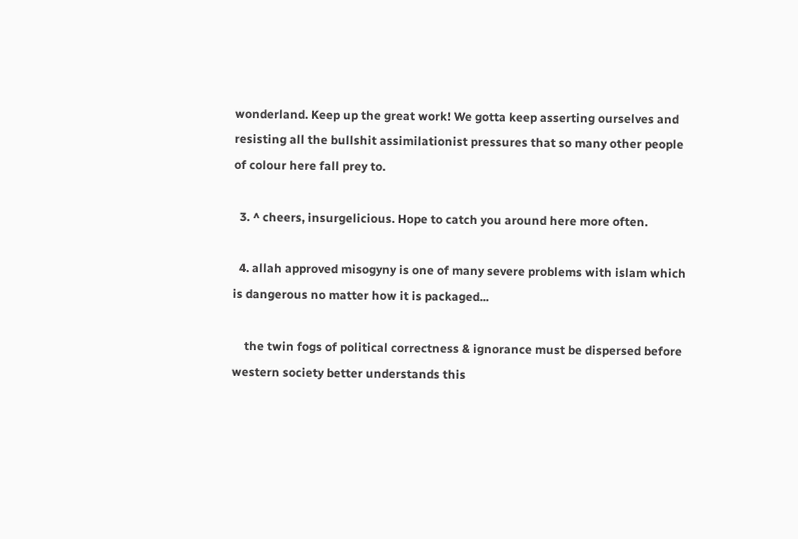wonderland. Keep up the great work! We gotta keep asserting ourselves and resisting all the bullshit assimilationist pressures that so many other people of colour here fall prey to.

  3. ^ cheers, insurgelicious. Hope to catch you around here more often.

  4. allah approved misogyny is one of many severe problems with islam which is dangerous no matter how it is packaged...

    the twin fogs of political correctness & ignorance must be dispersed before western society better understands this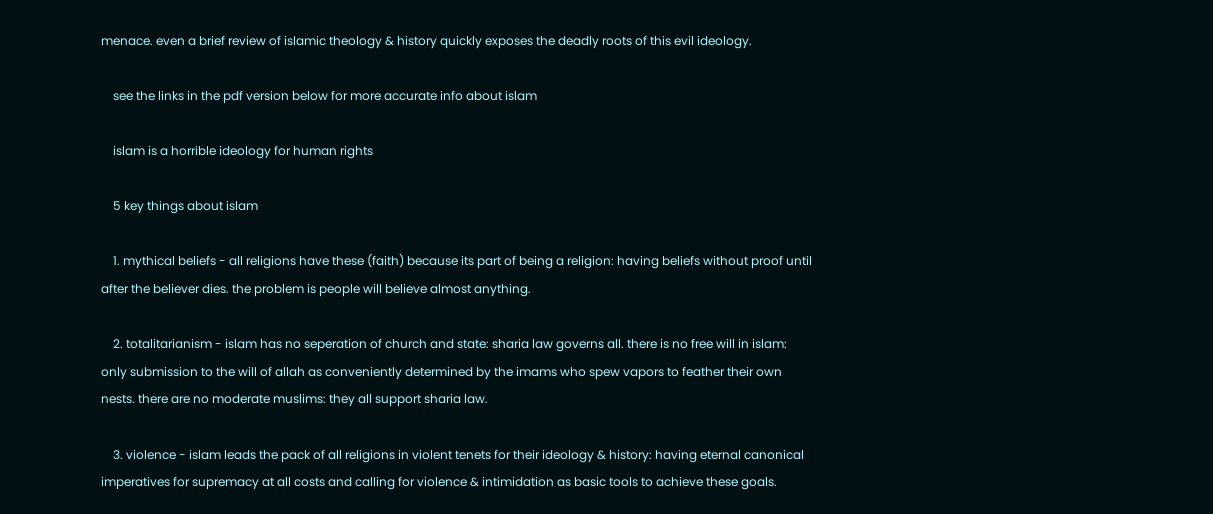menace. even a brief review of islamic theology & history quickly exposes the deadly roots of this evil ideology.

    see the links in the pdf version below for more accurate info about islam

    islam is a horrible ideology for human rights

    5 key things about islam

    1. mythical beliefs - all religions have these (faith) because its part of being a religion: having beliefs without proof until after the believer dies. the problem is people will believe almost anything.

    2. totalitarianism - islam has no seperation of church and state: sharia law governs all. there is no free will in islam: only submission to the will of allah as conveniently determined by the imams who spew vapors to feather their own nests. there are no moderate muslims: they all support sharia law.

    3. violence - islam leads the pack of all religions in violent tenets for their ideology & history: having eternal canonical imperatives for supremacy at all costs and calling for violence & intimidation as basic tools to achieve these goals.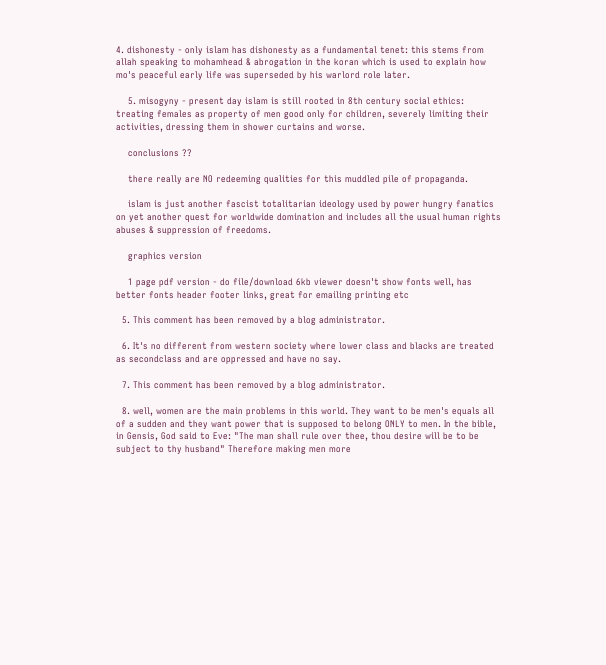4. dishonesty - only islam has dishonesty as a fundamental tenet: this stems from allah speaking to mohamhead & abrogation in the koran which is used to explain how mo's peaceful early life was superseded by his warlord role later.

    5. misogyny - present day islam is still rooted in 8th century social ethics: treating females as property of men good only for children, severely limiting their activities, dressing them in shower curtains and worse.

    conclusions ??

    there really are NO redeeming qualities for this muddled pile of propaganda.

    islam is just another fascist totalitarian ideology used by power hungry fanatics on yet another quest for worldwide domination and includes all the usual human rights abuses & suppression of freedoms.

    graphics version

    1 page pdf version - do file/download 6kb viewer doesn't show fonts well, has better fonts header footer links, great for emailing printing etc

  5. This comment has been removed by a blog administrator.

  6. It's no different from western society where lower class and blacks are treated as secondclass and are oppressed and have no say.

  7. This comment has been removed by a blog administrator.

  8. well, women are the main problems in this world. They want to be men's equals all of a sudden and they want power that is supposed to belong ONLY to men. In the bible, in Gensis, God said to Eve: "The man shall rule over thee, thou desire will be to be subject to thy husband" Therefore making men more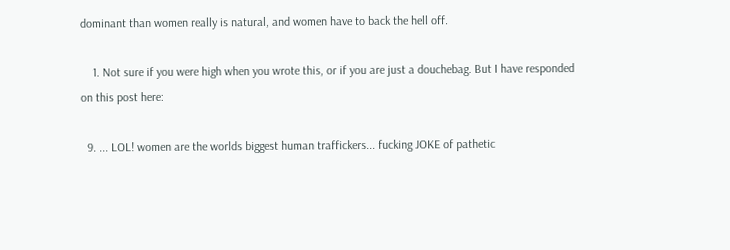dominant than women really is natural, and women have to back the hell off.

    1. Not sure if you were high when you wrote this, or if you are just a douchebag. But I have responded on this post here:

  9. ... LOL! women are the worlds biggest human traffickers... fucking JOKE of pathetic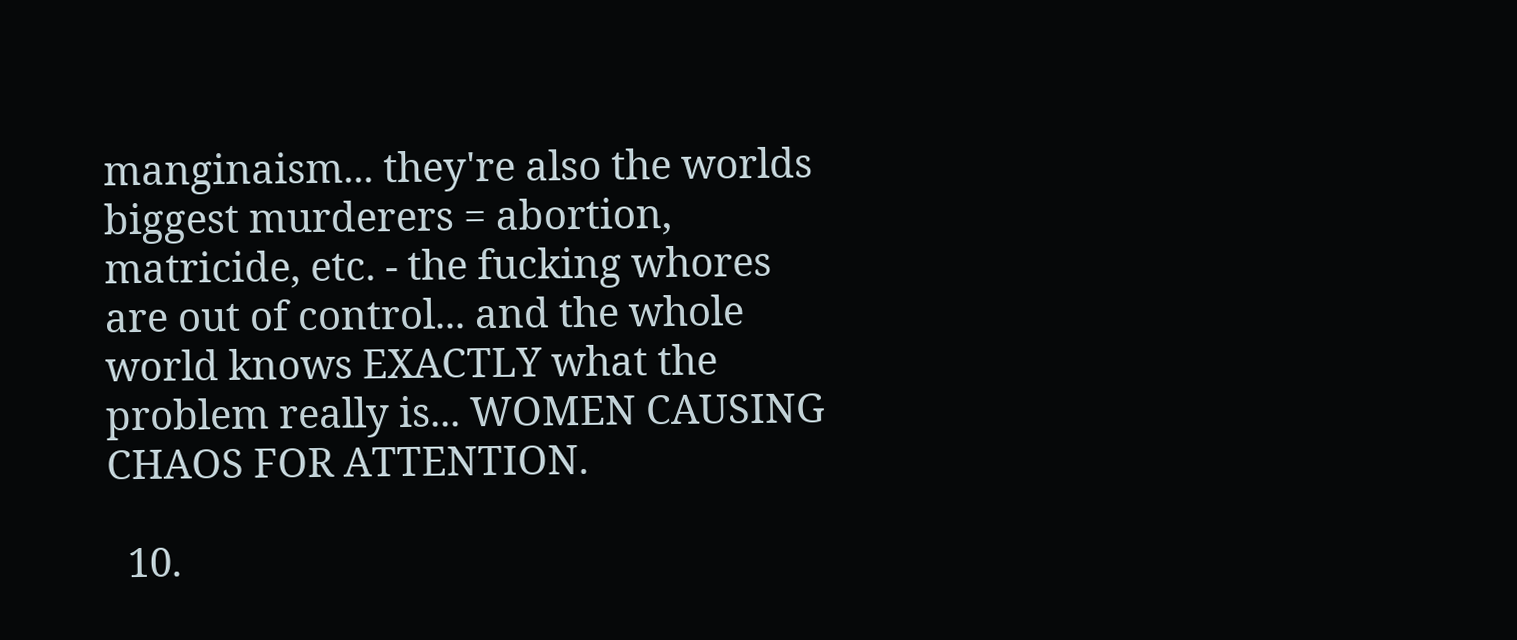manginaism... they're also the worlds biggest murderers = abortion, matricide, etc. - the fucking whores are out of control... and the whole world knows EXACTLY what the problem really is... WOMEN CAUSING CHAOS FOR ATTENTION.

  10.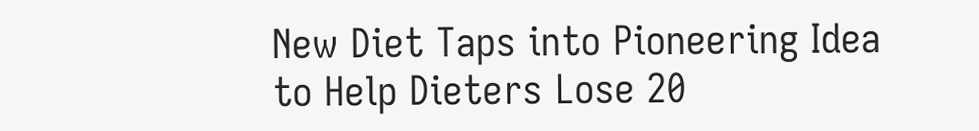New Diet Taps into Pioneering Idea to Help Dieters Lose 20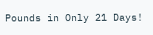Pounds in Only 21 Days!